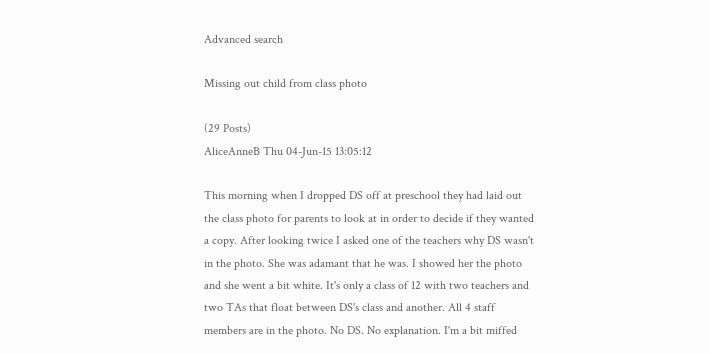Advanced search

Missing out child from class photo

(29 Posts)
AliceAnneB Thu 04-Jun-15 13:05:12

This morning when I dropped DS off at preschool they had laid out the class photo for parents to look at in order to decide if they wanted a copy. After looking twice I asked one of the teachers why DS wasn't in the photo. She was adamant that he was. I showed her the photo and she went a bit white. It's only a class of 12 with two teachers and two TAs that float between DS's class and another. All 4 staff members are in the photo. No DS. No explanation. I'm a bit miffed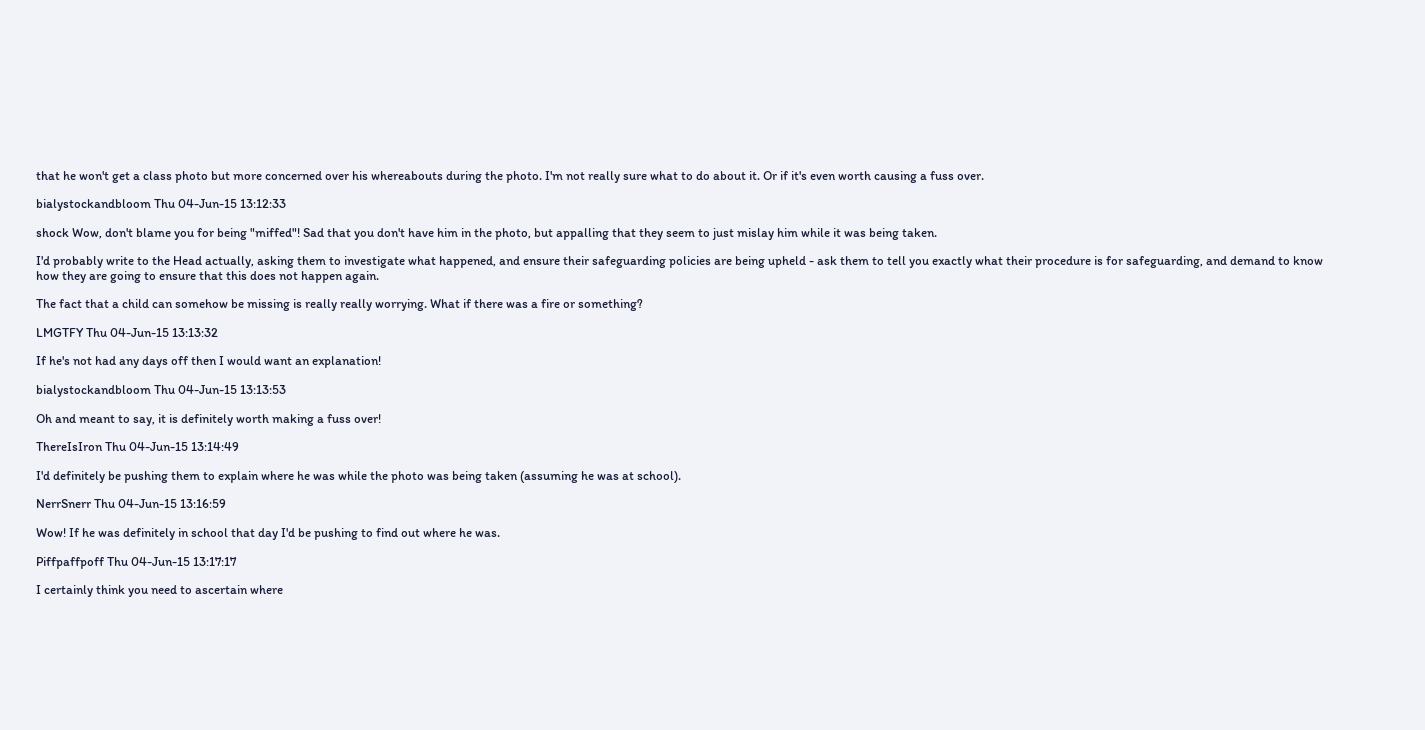that he won't get a class photo but more concerned over his whereabouts during the photo. I'm not really sure what to do about it. Or if it's even worth causing a fuss over.

bialystockandbloom Thu 04-Jun-15 13:12:33

shock Wow, don't blame you for being "miffed"! Sad that you don't have him in the photo, but appalling that they seem to just mislay him while it was being taken.

I'd probably write to the Head actually, asking them to investigate what happened, and ensure their safeguarding policies are being upheld - ask them to tell you exactly what their procedure is for safeguarding, and demand to know how they are going to ensure that this does not happen again.

The fact that a child can somehow be missing is really really worrying. What if there was a fire or something?

LMGTFY Thu 04-Jun-15 13:13:32

If he's not had any days off then I would want an explanation!

bialystockandbloom Thu 04-Jun-15 13:13:53

Oh and meant to say, it is definitely worth making a fuss over!

ThereIsIron Thu 04-Jun-15 13:14:49

I'd definitely be pushing them to explain where he was while the photo was being taken (assuming he was at school).

NerrSnerr Thu 04-Jun-15 13:16:59

Wow! If he was definitely in school that day I'd be pushing to find out where he was.

Piffpaffpoff Thu 04-Jun-15 13:17:17

I certainly think you need to ascertain where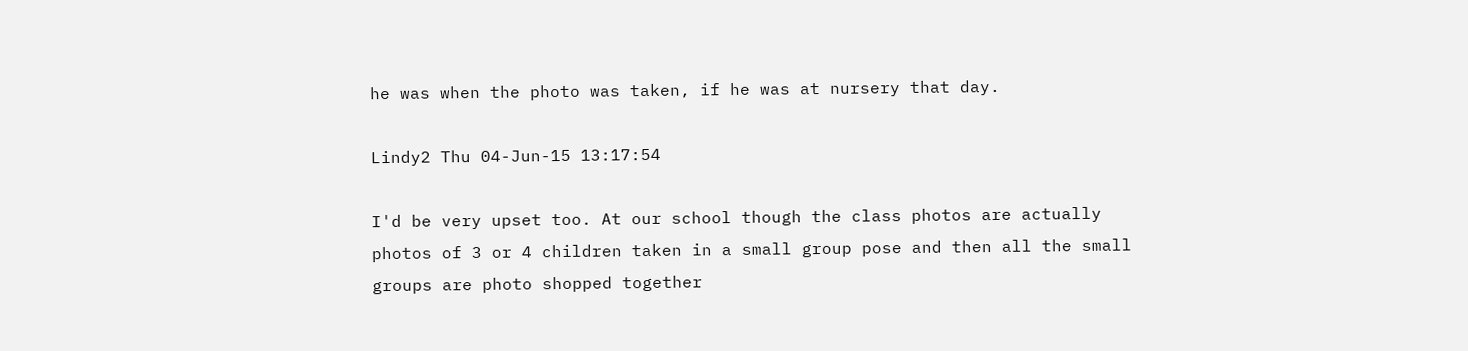he was when the photo was taken, if he was at nursery that day.

Lindy2 Thu 04-Jun-15 13:17:54

I'd be very upset too. At our school though the class photos are actually photos of 3 or 4 children taken in a small group pose and then all the small groups are photo shopped together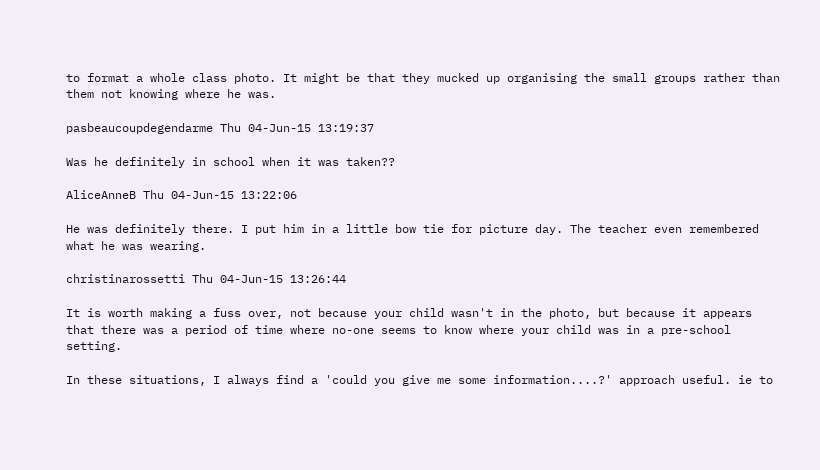to format a whole class photo. It might be that they mucked up organising the small groups rather than them not knowing where he was.

pasbeaucoupdegendarme Thu 04-Jun-15 13:19:37

Was he definitely in school when it was taken??

AliceAnneB Thu 04-Jun-15 13:22:06

He was definitely there. I put him in a little bow tie for picture day. The teacher even remembered what he was wearing.

christinarossetti Thu 04-Jun-15 13:26:44

It is worth making a fuss over, not because your child wasn't in the photo, but because it appears that there was a period of time where no-one seems to know where your child was in a pre-school setting.

In these situations, I always find a 'could you give me some information....?' approach useful. ie to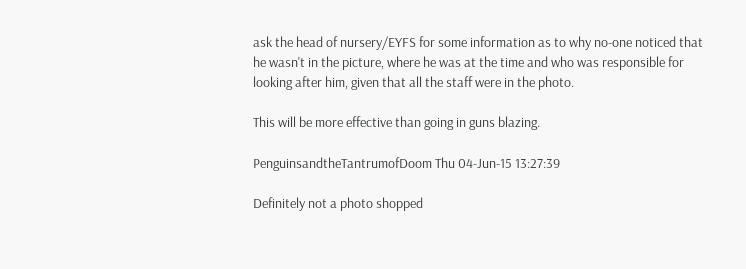ask the head of nursery/EYFS for some information as to why no-one noticed that he wasn't in the picture, where he was at the time and who was responsible for looking after him, given that all the staff were in the photo.

This will be more effective than going in guns blazing.

PenguinsandtheTantrumofDoom Thu 04-Jun-15 13:27:39

Definitely not a photo shopped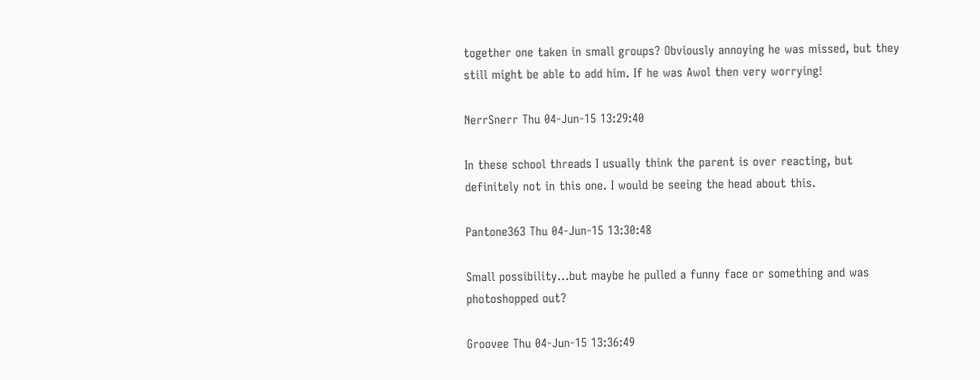together one taken in small groups? Obviously annoying he was missed, but they still might be able to add him. If he was Awol then very worrying!

NerrSnerr Thu 04-Jun-15 13:29:40

In these school threads I usually think the parent is over reacting, but definitely not in this one. I would be seeing the head about this.

Pantone363 Thu 04-Jun-15 13:30:48

Small possibility...but maybe he pulled a funny face or something and was photoshopped out?

Groovee Thu 04-Jun-15 13:36:49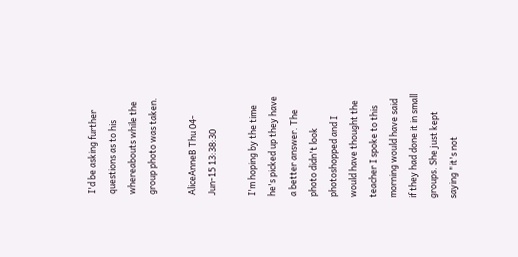I'd be asking further questions as to his whereabouts while the group photo was taken.

AliceAnneB Thu 04-Jun-15 13:38:30

I'm hoping by the time he's picked up they have a better answer. The photo didn't look photoshopped and I would have thought the teacher I spoke to this morning would have said if they had done it in small groups. She just kept saying "it's not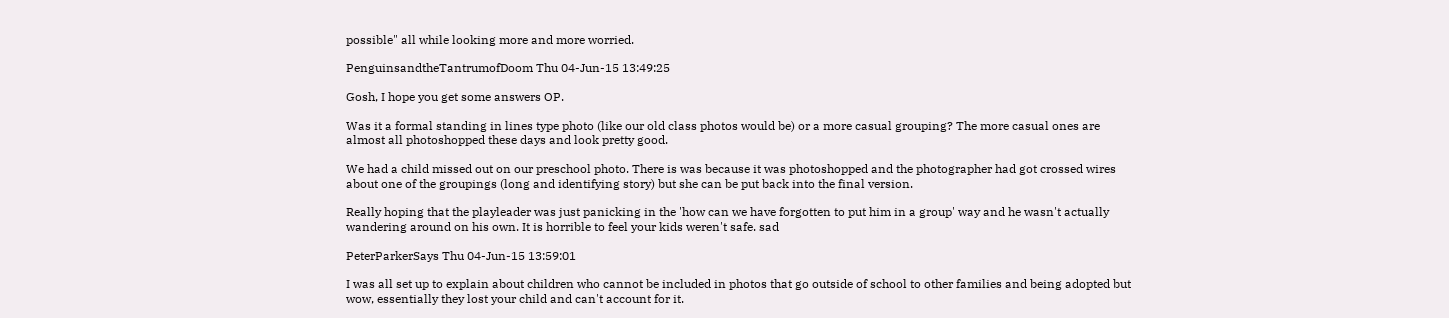possible" all while looking more and more worried.

PenguinsandtheTantrumofDoom Thu 04-Jun-15 13:49:25

Gosh, I hope you get some answers OP.

Was it a formal standing in lines type photo (like our old class photos would be) or a more casual grouping? The more casual ones are almost all photoshopped these days and look pretty good.

We had a child missed out on our preschool photo. There is was because it was photoshopped and the photographer had got crossed wires about one of the groupings (long and identifying story) but she can be put back into the final version.

Really hoping that the playleader was just panicking in the 'how can we have forgotten to put him in a group' way and he wasn't actually wandering around on his own. It is horrible to feel your kids weren't safe. sad

PeterParkerSays Thu 04-Jun-15 13:59:01

I was all set up to explain about children who cannot be included in photos that go outside of school to other families and being adopted but wow, essentially they lost your child and can't account for it.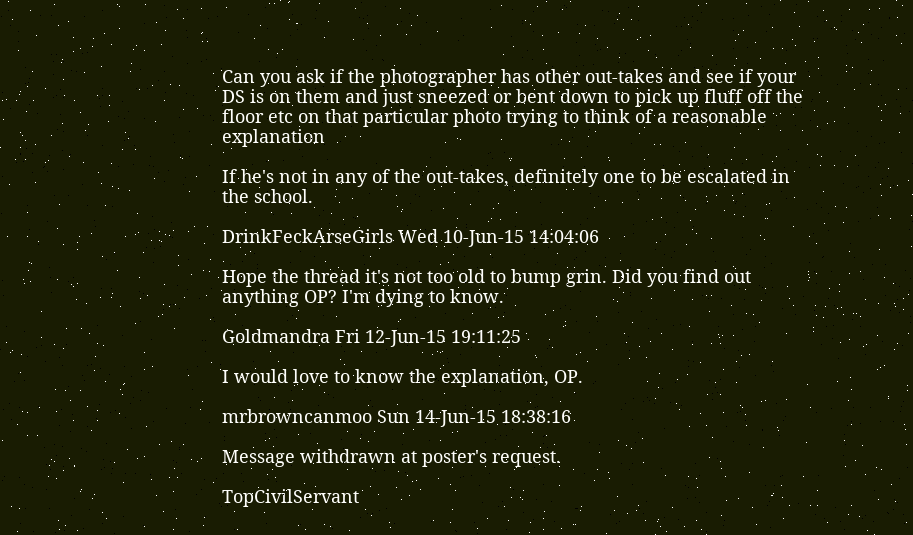Can you ask if the photographer has other out-takes and see if your DS is on them and just sneezed or bent down to pick up fluff off the floor etc on that particular photo trying to think of a reasonable explanation

If he's not in any of the out-takes, definitely one to be escalated in the school.

DrinkFeckArseGirls Wed 10-Jun-15 14:04:06

Hope the thread it's not too old to bump grin. Did you find out anything OP? I'm dying to know.

Goldmandra Fri 12-Jun-15 19:11:25

I would love to know the explanation, OP.

mrbrowncanmoo Sun 14-Jun-15 18:38:16

Message withdrawn at poster's request.

TopCivilServant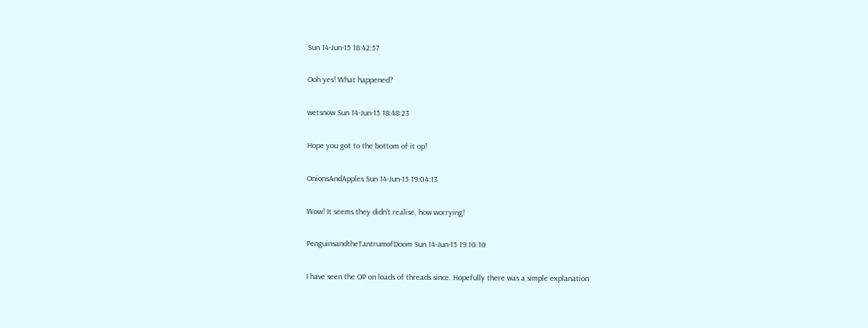Sun 14-Jun-15 18:42:57

Ooh yes! What happened?

wetsnow Sun 14-Jun-15 18:48:23

Hope you got to the bottom of it op!

OnionsAndApples Sun 14-Jun-15 19:04:13

Wow! It seems they didn't realise, how worrying!

PenguinsandtheTantrumofDoom Sun 14-Jun-15 19:10:10

I have seen the OP on loads of threads since. Hopefully there was a simple explanation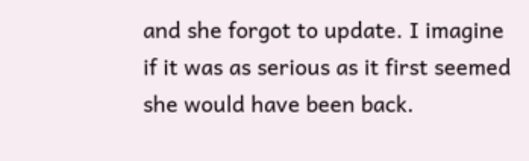and she forgot to update. I imagine if it was as serious as it first seemed she would have been back.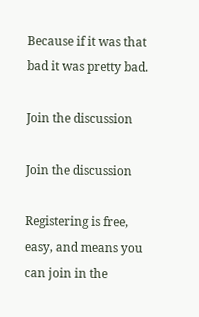Because if it was that bad it was pretty bad.

Join the discussion

Join the discussion

Registering is free, easy, and means you can join in the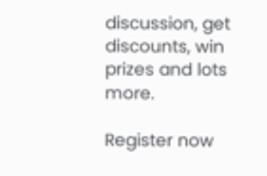discussion, get discounts, win prizes and lots more.

Register now